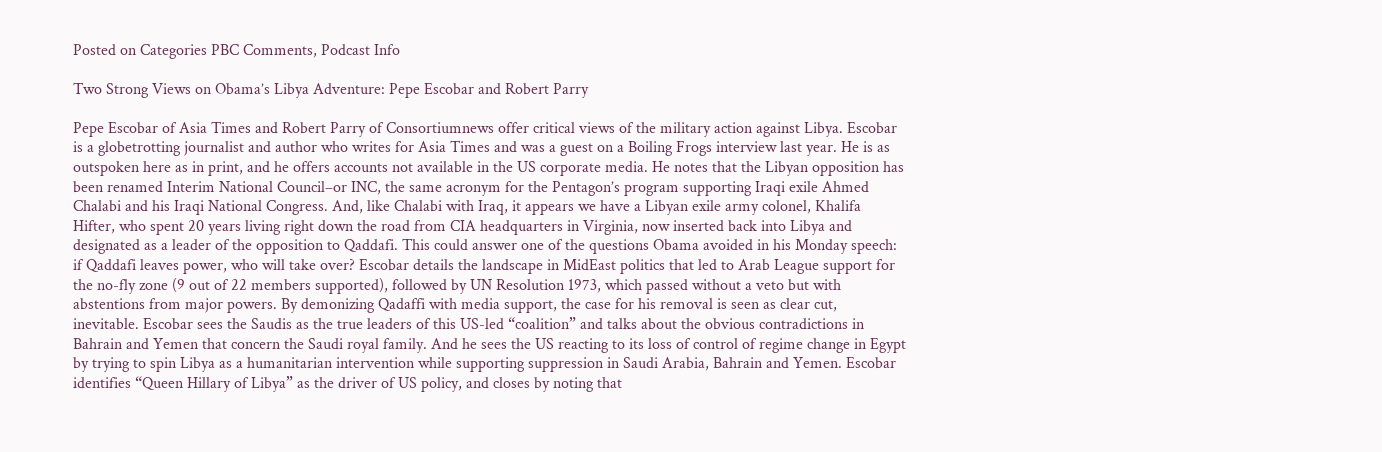Posted on Categories PBC Comments, Podcast Info

Two Strong Views on Obama’s Libya Adventure: Pepe Escobar and Robert Parry

Pepe Escobar of Asia Times and Robert Parry of Consortiumnews offer critical views of the military action against Libya. Escobar is a globetrotting journalist and author who writes for Asia Times and was a guest on a Boiling Frogs interview last year. He is as outspoken here as in print, and he offers accounts not available in the US corporate media. He notes that the Libyan opposition has been renamed Interim National Council–or INC, the same acronym for the Pentagon’s program supporting Iraqi exile Ahmed Chalabi and his Iraqi National Congress. And, like Chalabi with Iraq, it appears we have a Libyan exile army colonel, Khalifa Hifter, who spent 20 years living right down the road from CIA headquarters in Virginia, now inserted back into Libya and designated as a leader of the opposition to Qaddafi. This could answer one of the questions Obama avoided in his Monday speech: if Qaddafi leaves power, who will take over? Escobar details the landscape in MidEast politics that led to Arab League support for the no-fly zone (9 out of 22 members supported), followed by UN Resolution 1973, which passed without a veto but with abstentions from major powers. By demonizing Qadaffi with media support, the case for his removal is seen as clear cut, inevitable. Escobar sees the Saudis as the true leaders of this US-led “coalition” and talks about the obvious contradictions in Bahrain and Yemen that concern the Saudi royal family. And he sees the US reacting to its loss of control of regime change in Egypt by trying to spin Libya as a humanitarian intervention while supporting suppression in Saudi Arabia, Bahrain and Yemen. Escobar identifies “Queen Hillary of Libya” as the driver of US policy, and closes by noting that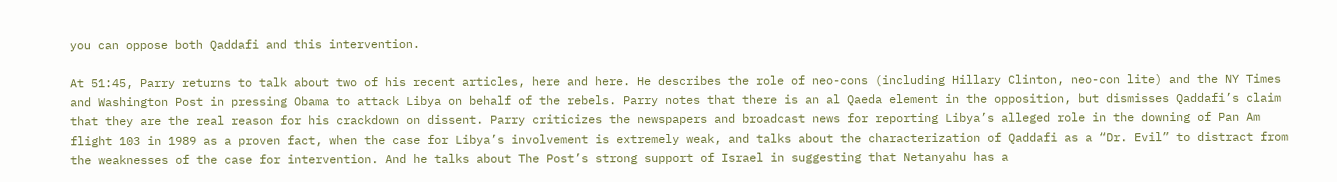you can oppose both Qaddafi and this intervention.

At 51:45, Parry returns to talk about two of his recent articles, here and here. He describes the role of neo-cons (including Hillary Clinton, neo-con lite) and the NY Times and Washington Post in pressing Obama to attack Libya on behalf of the rebels. Parry notes that there is an al Qaeda element in the opposition, but dismisses Qaddafi’s claim that they are the real reason for his crackdown on dissent. Parry criticizes the newspapers and broadcast news for reporting Libya’s alleged role in the downing of Pan Am flight 103 in 1989 as a proven fact, when the case for Libya’s involvement is extremely weak, and talks about the characterization of Qaddafi as a “Dr. Evil” to distract from the weaknesses of the case for intervention. And he talks about The Post’s strong support of Israel in suggesting that Netanyahu has a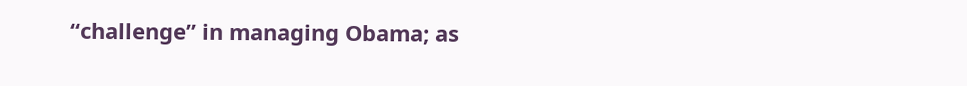“challenge” in managing Obama; as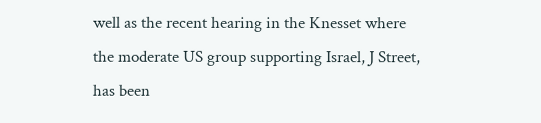well as the recent hearing in the Knesset where the moderate US group supporting Israel, J Street, has been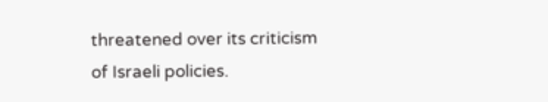threatened over its criticism of Israeli policies.